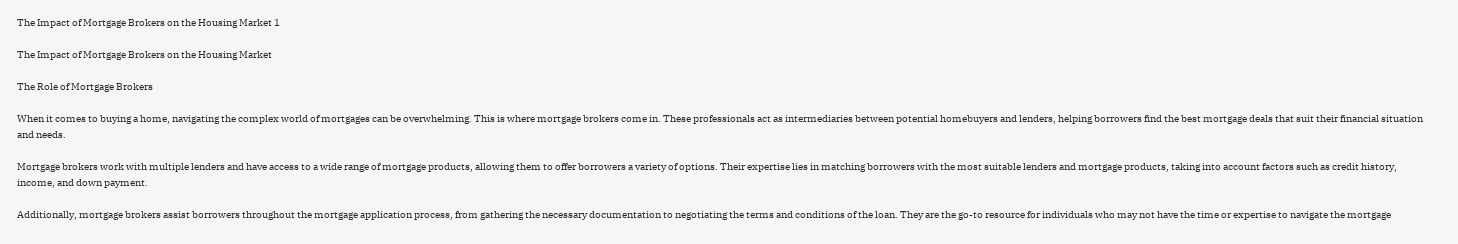The Impact of Mortgage Brokers on the Housing Market 1

The Impact of Mortgage Brokers on the Housing Market

The Role of Mortgage Brokers

When it comes to buying a home, navigating the complex world of mortgages can be overwhelming. This is where mortgage brokers come in. These professionals act as intermediaries between potential homebuyers and lenders, helping borrowers find the best mortgage deals that suit their financial situation and needs.

Mortgage brokers work with multiple lenders and have access to a wide range of mortgage products, allowing them to offer borrowers a variety of options. Their expertise lies in matching borrowers with the most suitable lenders and mortgage products, taking into account factors such as credit history, income, and down payment.

Additionally, mortgage brokers assist borrowers throughout the mortgage application process, from gathering the necessary documentation to negotiating the terms and conditions of the loan. They are the go-to resource for individuals who may not have the time or expertise to navigate the mortgage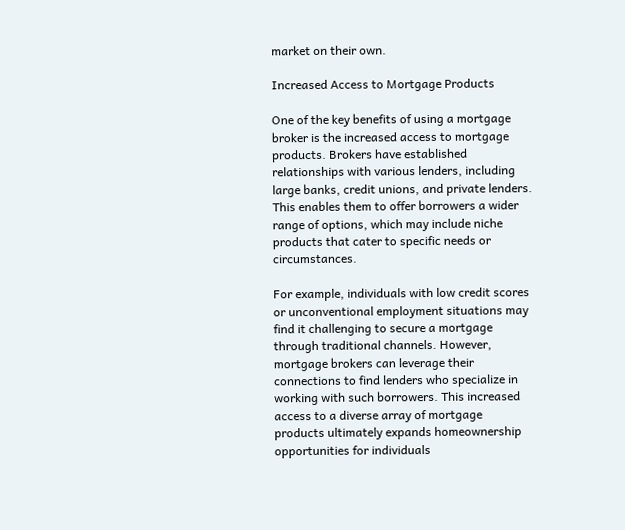market on their own.

Increased Access to Mortgage Products

One of the key benefits of using a mortgage broker is the increased access to mortgage products. Brokers have established relationships with various lenders, including large banks, credit unions, and private lenders. This enables them to offer borrowers a wider range of options, which may include niche products that cater to specific needs or circumstances.

For example, individuals with low credit scores or unconventional employment situations may find it challenging to secure a mortgage through traditional channels. However, mortgage brokers can leverage their connections to find lenders who specialize in working with such borrowers. This increased access to a diverse array of mortgage products ultimately expands homeownership opportunities for individuals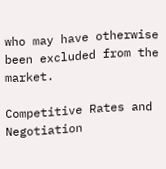who may have otherwise been excluded from the market.

Competitive Rates and Negotiation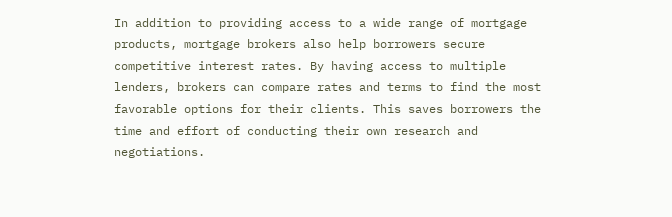In addition to providing access to a wide range of mortgage products, mortgage brokers also help borrowers secure competitive interest rates. By having access to multiple lenders, brokers can compare rates and terms to find the most favorable options for their clients. This saves borrowers the time and effort of conducting their own research and negotiations.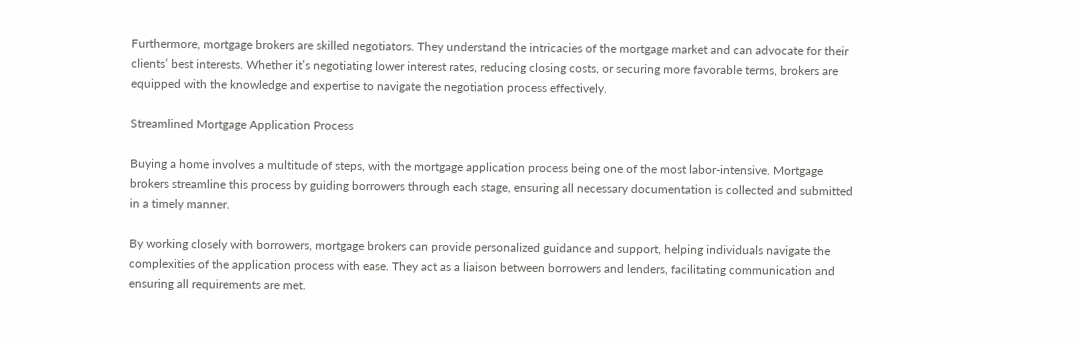Furthermore, mortgage brokers are skilled negotiators. They understand the intricacies of the mortgage market and can advocate for their clients’ best interests. Whether it’s negotiating lower interest rates, reducing closing costs, or securing more favorable terms, brokers are equipped with the knowledge and expertise to navigate the negotiation process effectively.

Streamlined Mortgage Application Process

Buying a home involves a multitude of steps, with the mortgage application process being one of the most labor-intensive. Mortgage brokers streamline this process by guiding borrowers through each stage, ensuring all necessary documentation is collected and submitted in a timely manner.

By working closely with borrowers, mortgage brokers can provide personalized guidance and support, helping individuals navigate the complexities of the application process with ease. They act as a liaison between borrowers and lenders, facilitating communication and ensuring all requirements are met.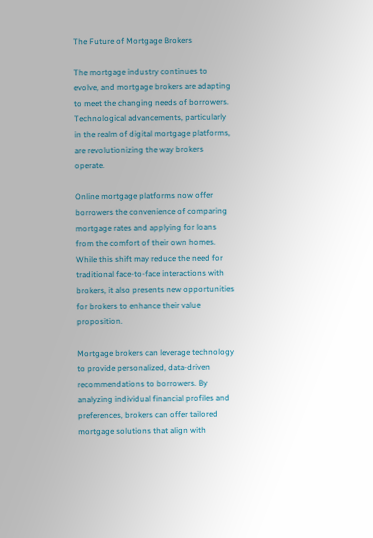The Future of Mortgage Brokers

The mortgage industry continues to evolve, and mortgage brokers are adapting to meet the changing needs of borrowers. Technological advancements, particularly in the realm of digital mortgage platforms, are revolutionizing the way brokers operate.

Online mortgage platforms now offer borrowers the convenience of comparing mortgage rates and applying for loans from the comfort of their own homes. While this shift may reduce the need for traditional face-to-face interactions with brokers, it also presents new opportunities for brokers to enhance their value proposition.

Mortgage brokers can leverage technology to provide personalized, data-driven recommendations to borrowers. By analyzing individual financial profiles and preferences, brokers can offer tailored mortgage solutions that align with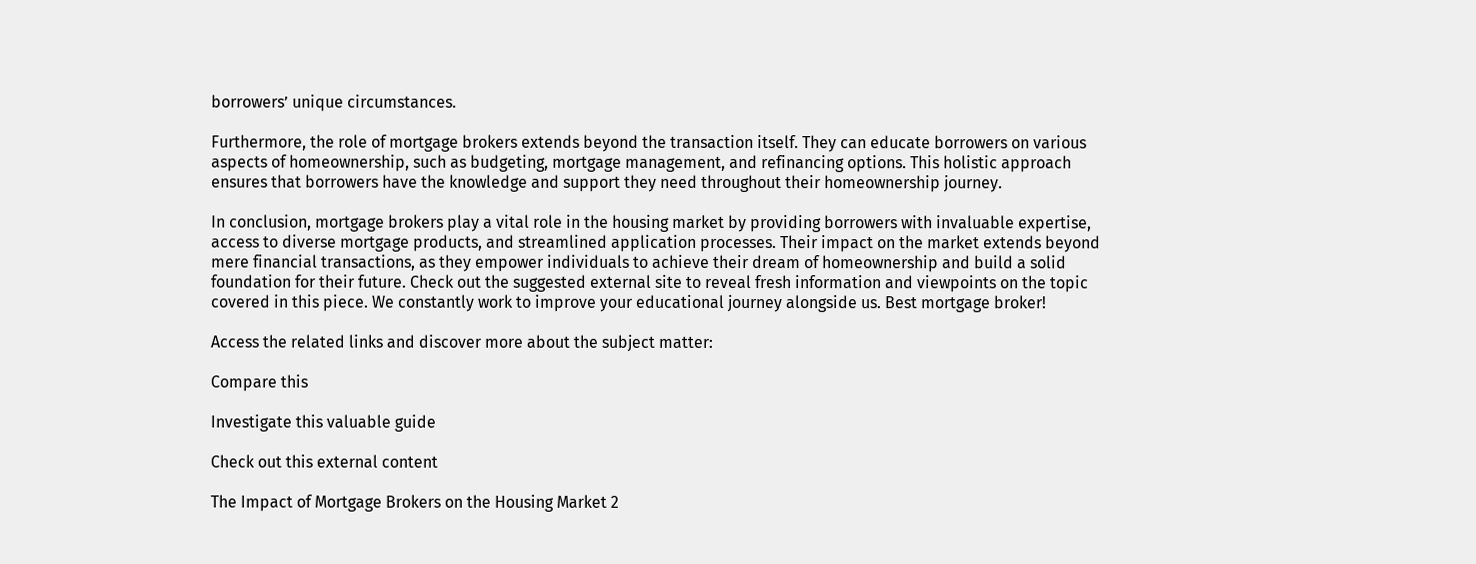borrowers’ unique circumstances.

Furthermore, the role of mortgage brokers extends beyond the transaction itself. They can educate borrowers on various aspects of homeownership, such as budgeting, mortgage management, and refinancing options. This holistic approach ensures that borrowers have the knowledge and support they need throughout their homeownership journey.

In conclusion, mortgage brokers play a vital role in the housing market by providing borrowers with invaluable expertise, access to diverse mortgage products, and streamlined application processes. Their impact on the market extends beyond mere financial transactions, as they empower individuals to achieve their dream of homeownership and build a solid foundation for their future. Check out the suggested external site to reveal fresh information and viewpoints on the topic covered in this piece. We constantly work to improve your educational journey alongside us. Best mortgage broker!

Access the related links and discover more about the subject matter:

Compare this

Investigate this valuable guide

Check out this external content

The Impact of Mortgage Brokers on the Housing Market 2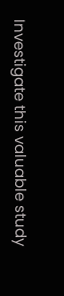Investigate this valuable study